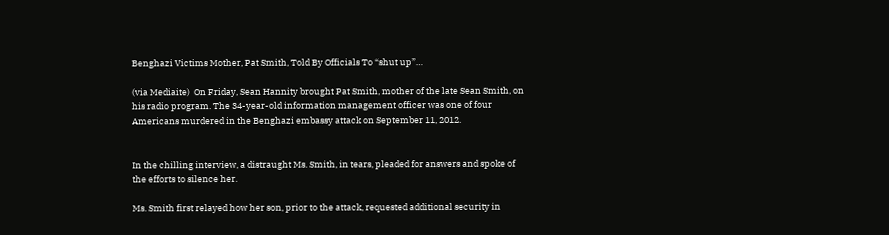Benghazi Victims Mother, Pat Smith, Told By Officials To “shut up”…

(via Mediaite)  On Friday, Sean Hannity brought Pat Smith, mother of the late Sean Smith, on his radio program. The 34-year-old information management officer was one of four Americans murdered in the Benghazi embassy attack on September 11, 2012.


In the chilling interview, a distraught Ms. Smith, in tears, pleaded for answers and spoke of the efforts to silence her.

Ms. Smith first relayed how her son, prior to the attack, requested additional security in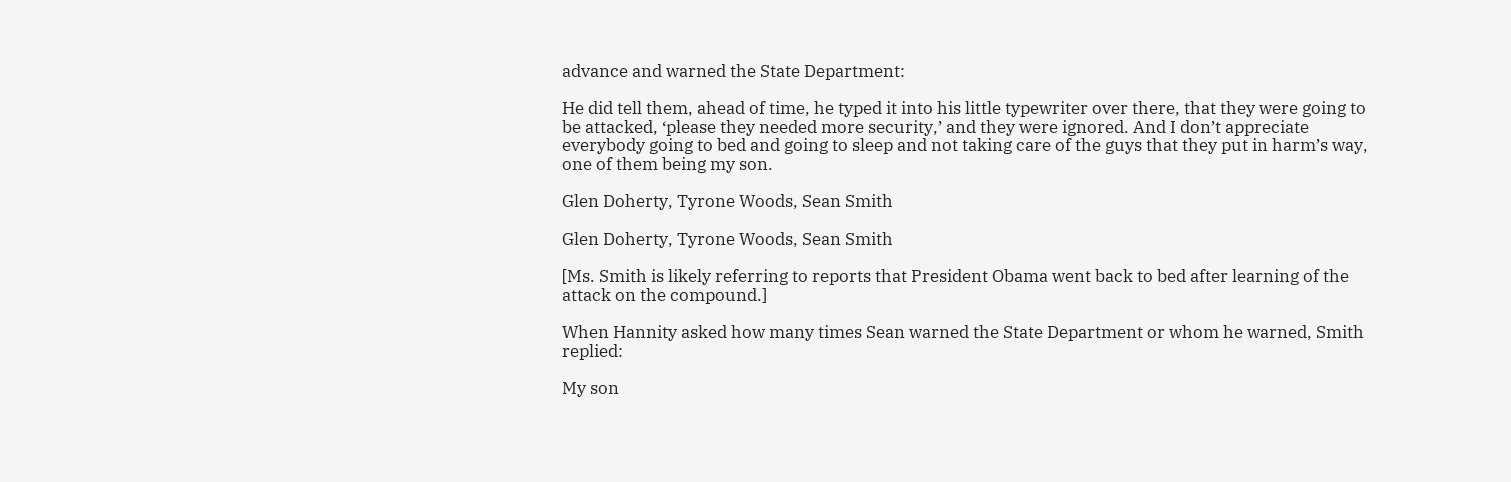advance and warned the State Department:

He did tell them, ahead of time, he typed it into his little typewriter over there, that they were going to be attacked, ‘please they needed more security,’ and they were ignored. And I don’t appreciate everybody going to bed and going to sleep and not taking care of the guys that they put in harm’s way, one of them being my son.

Glen Doherty, Tyrone Woods, Sean Smith

Glen Doherty, Tyrone Woods, Sean Smith

[Ms. Smith is likely referring to reports that President Obama went back to bed after learning of the attack on the compound.]

When Hannity asked how many times Sean warned the State Department or whom he warned, Smith replied:

My son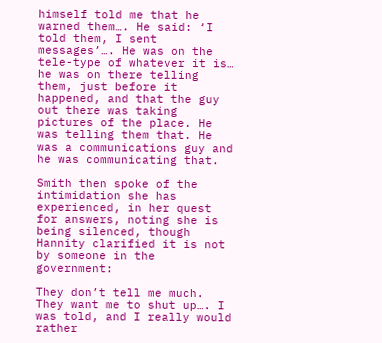himself told me that he warned them…. He said: ‘I told them, I sent messages’…. He was on the tele-type of whatever it is… he was on there telling them, just before it happened, and that the guy out there was taking pictures of the place. He was telling them that. He was a communications guy and he was communicating that.

Smith then spoke of the intimidation she has experienced, in her quest for answers, noting she is being silenced, though Hannity clarified it is not by someone in the government:

They don’t tell me much. They want me to shut up…. I was told, and I really would rather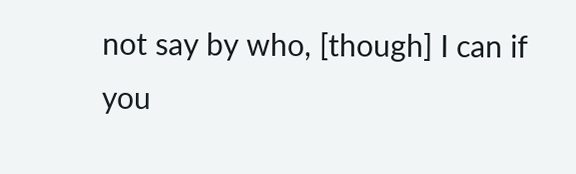not say by who, [though] I can if you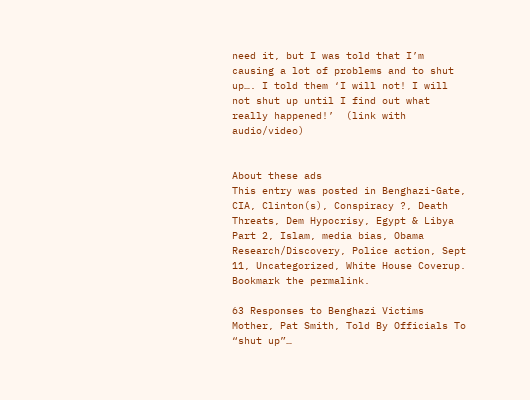need it, but I was told that I’m causing a lot of problems and to shut up…. I told them ‘I will not! I will not shut up until I find out what really happened!’  (link with audio/video)


About these ads
This entry was posted in Benghazi-Gate, CIA, Clinton(s), Conspiracy ?, Death Threats, Dem Hypocrisy, Egypt & Libya Part 2, Islam, media bias, Obama Research/Discovery, Police action, Sept 11, Uncategorized, White House Coverup. Bookmark the permalink.

63 Responses to Benghazi Victims Mother, Pat Smith, Told By Officials To “shut up”…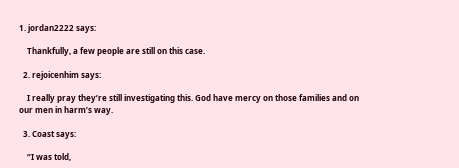1. jordan2222 says:

    Thankfully, a few people are still on this case.

  2. rejoicenhim says:

    I really pray they’re still investigating this. God have mercy on those families and on our men in harm’s way.

  3. Coast says:

    “I was told,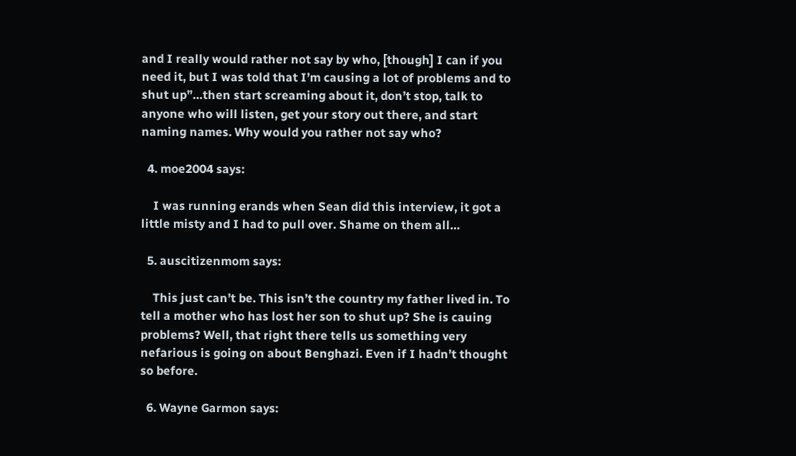and I really would rather not say by who, [though] I can if you need it, but I was told that I’m causing a lot of problems and to shut up”…then start screaming about it, don’t stop, talk to anyone who will listen, get your story out there, and start naming names. Why would you rather not say who?

  4. moe2004 says:

    I was running erands when Sean did this interview, it got a little misty and I had to pull over. Shame on them all…

  5. auscitizenmom says:

    This just can’t be. This isn’t the country my father lived in. To tell a mother who has lost her son to shut up? She is cauing problems? Well, that right there tells us something very nefarious is going on about Benghazi. Even if I hadn’t thought so before.

  6. Wayne Garmon says: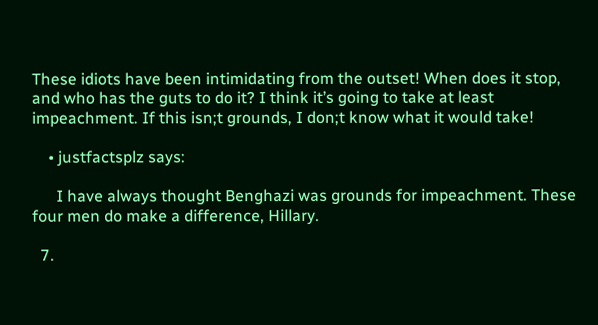These idiots have been intimidating from the outset! When does it stop, and who has the guts to do it? I think it’s going to take at least impeachment. If this isn;t grounds, I don;t know what it would take!

    • justfactsplz says:

      I have always thought Benghazi was grounds for impeachment. These four men do make a difference, Hillary.

  7.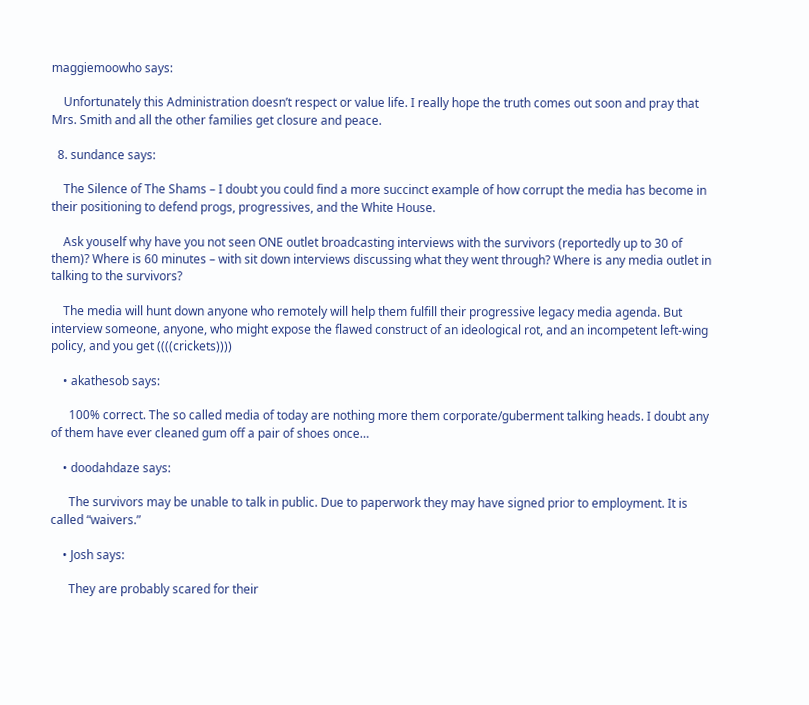maggiemoowho says:

    Unfortunately this Administration doesn’t respect or value life. I really hope the truth comes out soon and pray that Mrs. Smith and all the other families get closure and peace.

  8. sundance says:

    The Silence of The Shams – I doubt you could find a more succinct example of how corrupt the media has become in their positioning to defend progs, progressives, and the White House.

    Ask youself why have you not seen ONE outlet broadcasting interviews with the survivors (reportedly up to 30 of them)? Where is 60 minutes – with sit down interviews discussing what they went through? Where is any media outlet in talking to the survivors?

    The media will hunt down anyone who remotely will help them fulfill their progressive legacy media agenda. But interview someone, anyone, who might expose the flawed construct of an ideological rot, and an incompetent left-wing policy, and you get ((((crickets))))

    • akathesob says:

      100% correct. The so called media of today are nothing more them corporate/guberment talking heads. I doubt any of them have ever cleaned gum off a pair of shoes once…

    • doodahdaze says:

      The survivors may be unable to talk in public. Due to paperwork they may have signed prior to employment. It is called “waivers.”

    • Josh says:

      They are probably scared for their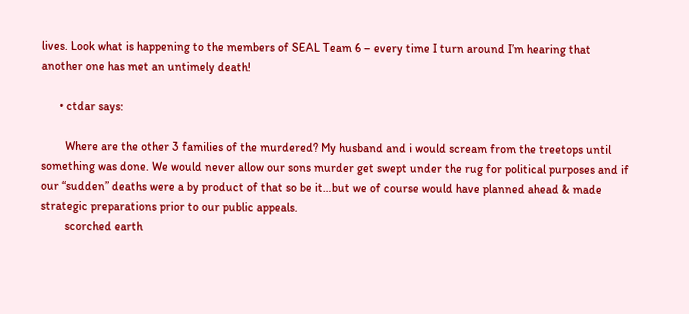lives. Look what is happening to the members of SEAL Team 6 – every time I turn around I’m hearing that another one has met an untimely death!

      • ctdar says:

        Where are the other 3 families of the murdered? My husband and i would scream from the treetops until something was done. We would never allow our sons murder get swept under the rug for political purposes and if our “sudden” deaths were a by product of that so be it…but we of course would have planned ahead & made strategic preparations prior to our public appeals.
        scorched earth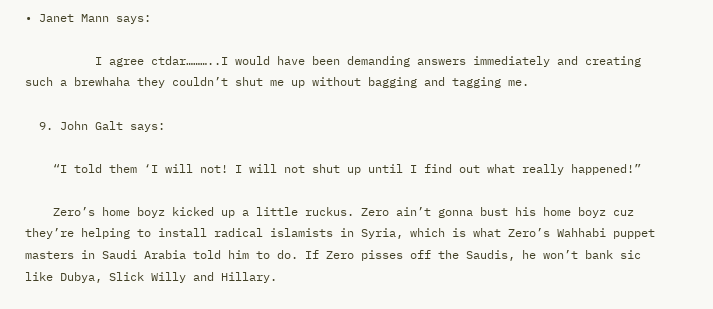• Janet Mann says:

          I agree ctdar………..I would have been demanding answers immediately and creating such a brewhaha they couldn’t shut me up without bagging and tagging me.

  9. John Galt says:

    “I told them ‘I will not! I will not shut up until I find out what really happened!”

    Zero’s home boyz kicked up a little ruckus. Zero ain’t gonna bust his home boyz cuz they’re helping to install radical islamists in Syria, which is what Zero’s Wahhabi puppet masters in Saudi Arabia told him to do. If Zero pisses off the Saudis, he won’t bank sic like Dubya, Slick Willy and Hillary.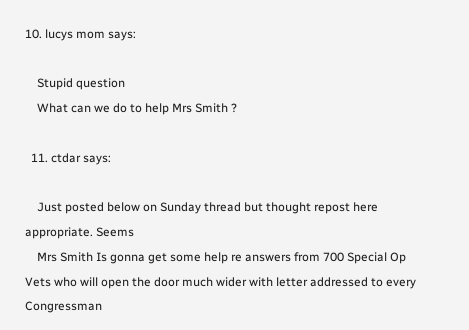10. lucys mom says:

    Stupid question
    What can we do to help Mrs Smith ?

  11. ctdar says:

    Just posted below on Sunday thread but thought repost here appropriate. Seems
    Mrs Smith Is gonna get some help re answers from 700 Special Op Vets who will open the door much wider with letter addressed to every Congressman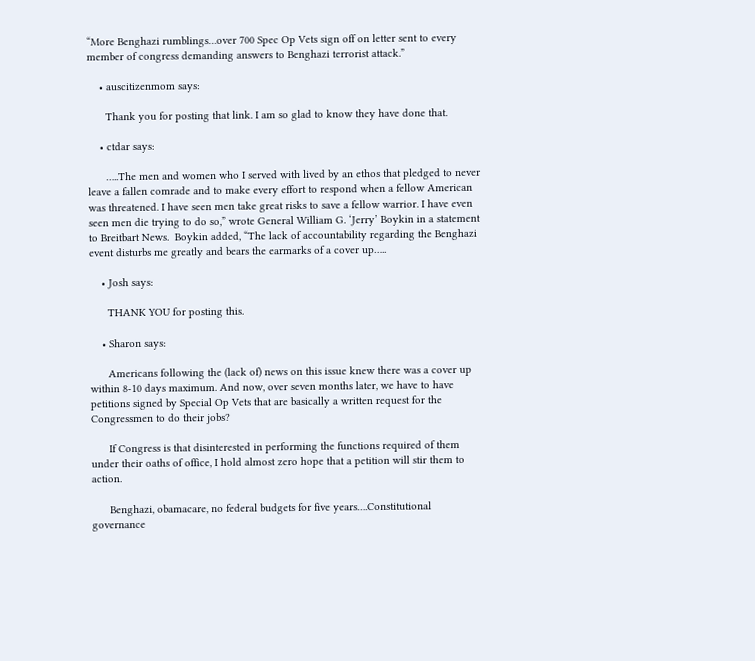“More Benghazi rumblings…over 700 Spec Op Vets sign off on letter sent to every member of congress demanding answers to Benghazi terrorist attack.”

    • auscitizenmom says:

      Thank you for posting that link. I am so glad to know they have done that.

    • ctdar says:

      …..The men and women who I served with lived by an ethos that pledged to never leave a fallen comrade and to make every effort to respond when a fellow American was threatened. I have seen men take great risks to save a fellow warrior. I have even seen men die trying to do so,” wrote General William G. ‘Jerry’ Boykin in a statement to Breitbart News.  Boykin added, “The lack of accountability regarding the Benghazi event disturbs me greatly and bears the earmarks of a cover up…..

    • Josh says:

      THANK YOU for posting this.

    • Sharon says:

      Americans following the (lack of) news on this issue knew there was a cover up within 8-10 days maximum. And now, over seven months later, we have to have petitions signed by Special Op Vets that are basically a written request for the Congressmen to do their jobs?

      If Congress is that disinterested in performing the functions required of them under their oaths of office, I hold almost zero hope that a petition will stir them to action.

      Benghazi, obamacare, no federal budgets for five years….Constitutional governance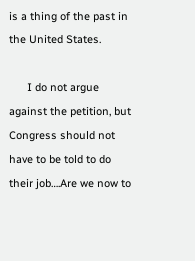is a thing of the past in the United States.

      I do not argue against the petition, but Congress should not have to be told to do their job….Are we now to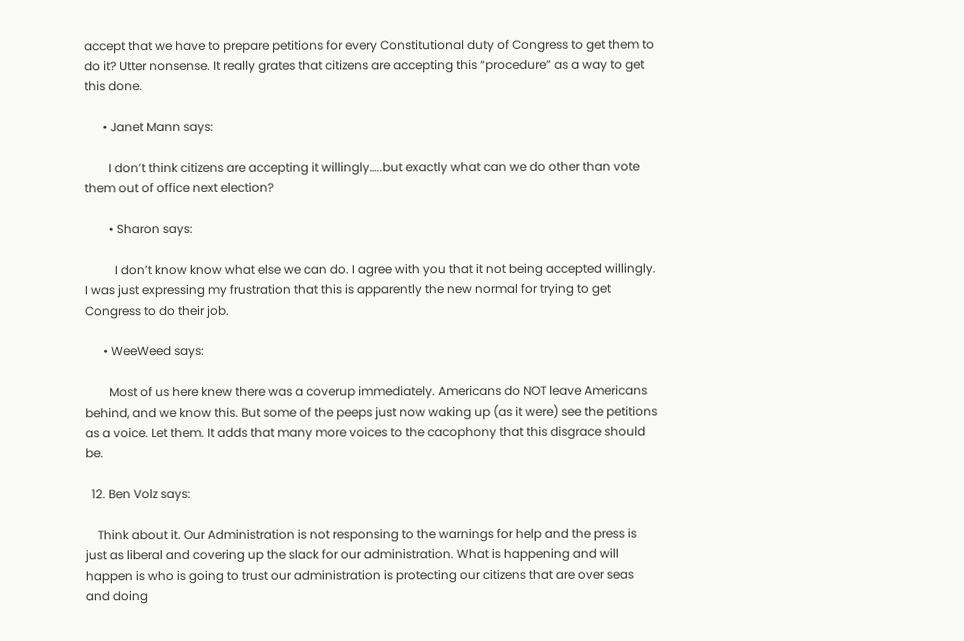accept that we have to prepare petitions for every Constitutional duty of Congress to get them to do it? Utter nonsense. It really grates that citizens are accepting this “procedure” as a way to get this done.

      • Janet Mann says:

        I don’t think citizens are accepting it willingly…..but exactly what can we do other than vote them out of office next election?

        • Sharon says:

          I don’t know know what else we can do. I agree with you that it not being accepted willingly. I was just expressing my frustration that this is apparently the new normal for trying to get Congress to do their job.

      • WeeWeed says:

        Most of us here knew there was a coverup immediately. Americans do NOT leave Americans behind, and we know this. But some of the peeps just now waking up (as it were) see the petitions as a voice. Let them. It adds that many more voices to the cacophony that this disgrace should be.

  12. Ben Volz says:

    Think about it. Our Administration is not responsing to the warnings for help and the press is just as liberal and covering up the slack for our administration. What is happening and will happen is who is going to trust our administration is protecting our citizens that are over seas and doing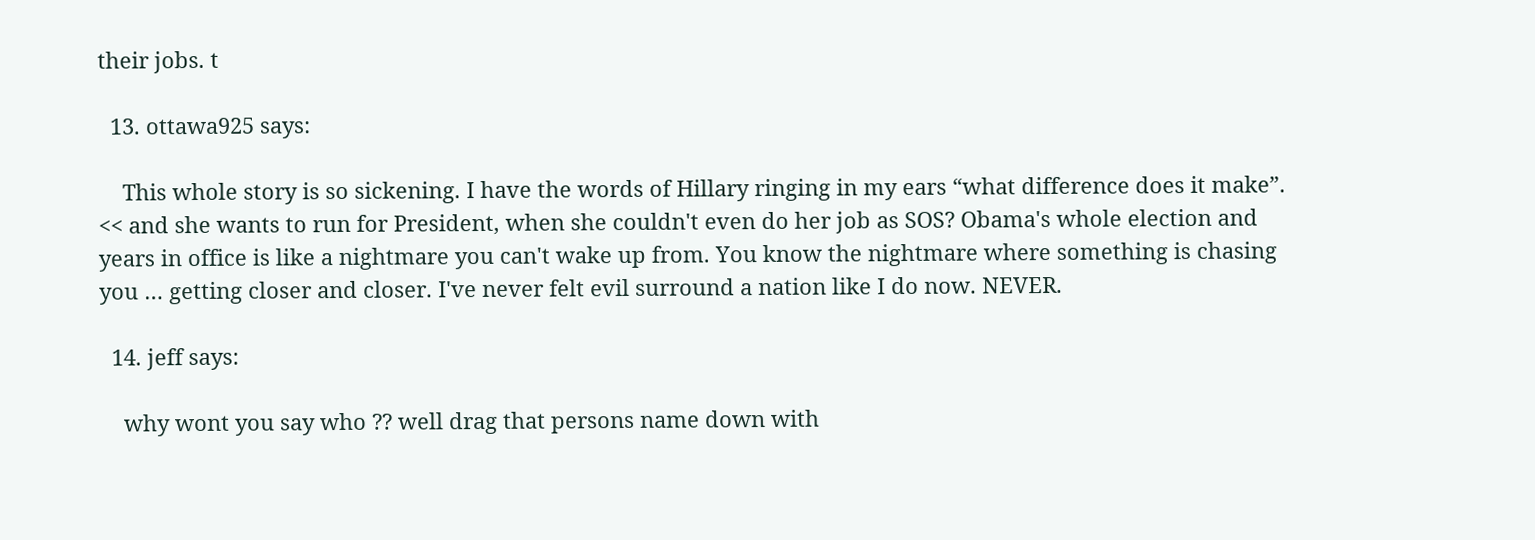their jobs. t

  13. ottawa925 says:

    This whole story is so sickening. I have the words of Hillary ringing in my ears “what difference does it make”. << and she wants to run for President, when she couldn't even do her job as SOS? Obama's whole election and years in office is like a nightmare you can't wake up from. You know the nightmare where something is chasing you … getting closer and closer. I've never felt evil surround a nation like I do now. NEVER.

  14. jeff says:

    why wont you say who ?? well drag that persons name down with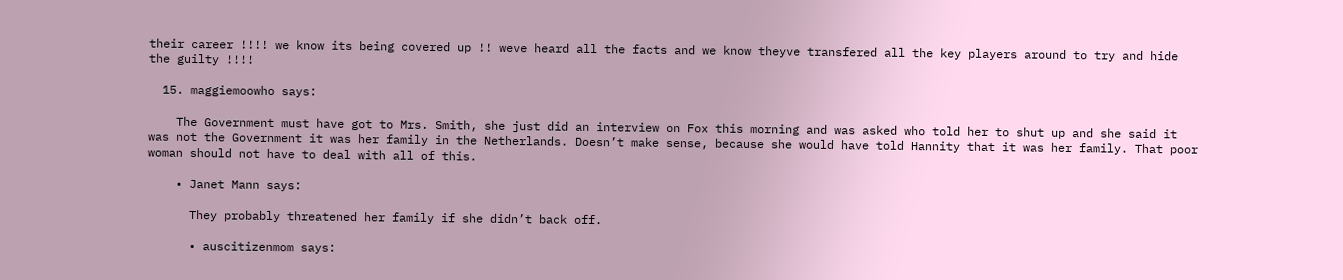their career !!!! we know its being covered up !! weve heard all the facts and we know theyve transfered all the key players around to try and hide the guilty !!!!

  15. maggiemoowho says:

    The Government must have got to Mrs. Smith, she just did an interview on Fox this morning and was asked who told her to shut up and she said it was not the Government it was her family in the Netherlands. Doesn’t make sense, because she would have told Hannity that it was her family. That poor woman should not have to deal with all of this.

    • Janet Mann says:

      They probably threatened her family if she didn’t back off.

      • auscitizenmom says: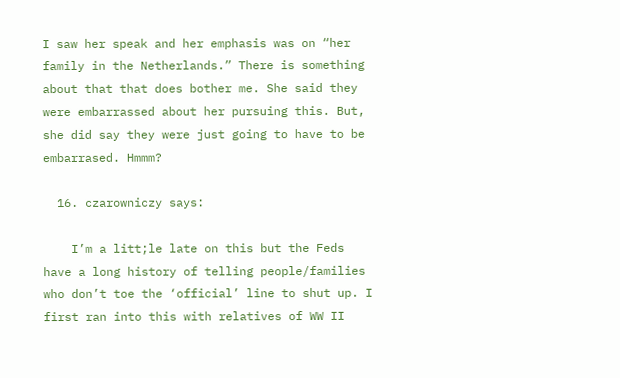I saw her speak and her emphasis was on “her family in the Netherlands.” There is something about that that does bother me. She said they were embarrassed about her pursuing this. But, she did say they were just going to have to be embarrased. Hmmm?

  16. czarowniczy says:

    I’m a litt;le late on this but the Feds have a long history of telling people/families who don’t toe the ‘official’ line to shut up. I first ran into this with relatives of WW II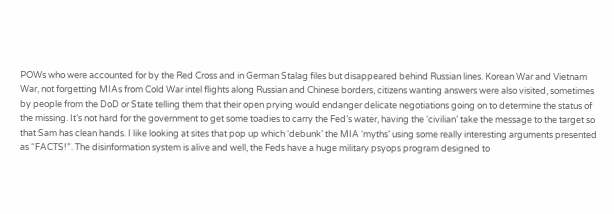POWs who were accounted for by the Red Cross and in German Stalag files but disappeared behind Russian lines. Korean War and Vietnam War, not forgetting MIAs from Cold War intel flights along Russian and Chinese borders, citizens wanting answers were also visited, sometimes by people from the DoD or State telling them that their open prying would endanger delicate negotiations going on to determine the status of the missing. It’s not hard for the government to get some toadies to carry the Fed’s water, having the ‘civilian’ take the message to the target so that Sam has clean hands. I like looking at sites that pop up which ‘debunk’ the MIA ‘myths’ using some really interesting arguments presented as “FACTS!”. The disinformation system is alive and well, the Feds have a huge military psyops program designed to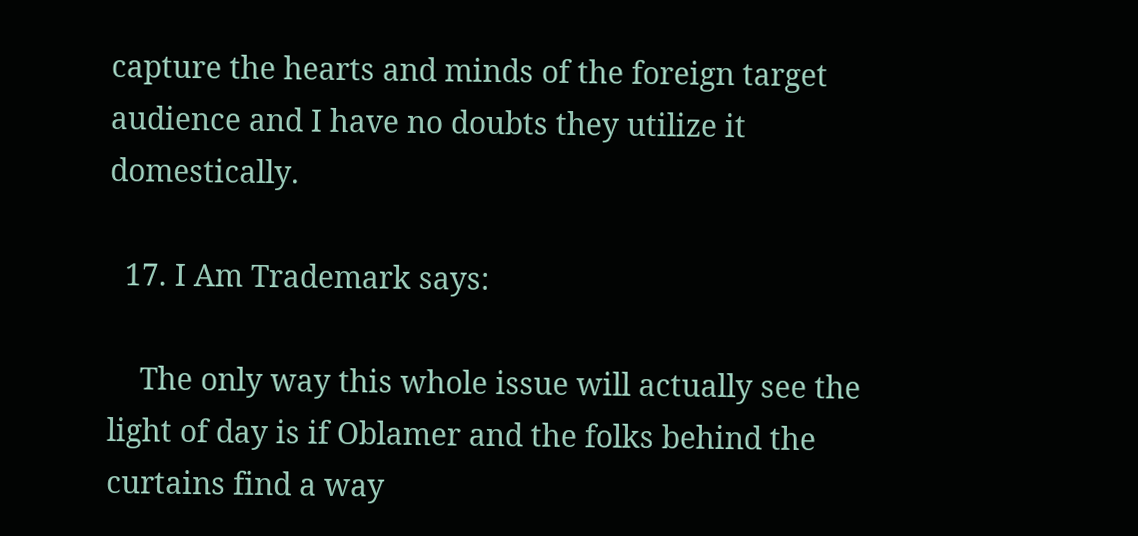capture the hearts and minds of the foreign target audience and I have no doubts they utilize it domestically.

  17. I Am Trademark says:

    The only way this whole issue will actually see the light of day is if Oblamer and the folks behind the curtains find a way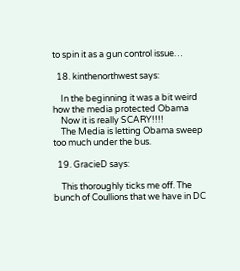to spin it as a gun control issue…

  18. kinthenorthwest says:

    In the beginning it was a bit weird how the media protected Obama
    Now it is really SCARY!!!!
    The Media is letting Obama sweep too much under the bus.

  19. GracieD says:

    This thoroughly ticks me off. The bunch of Coullions that we have in DC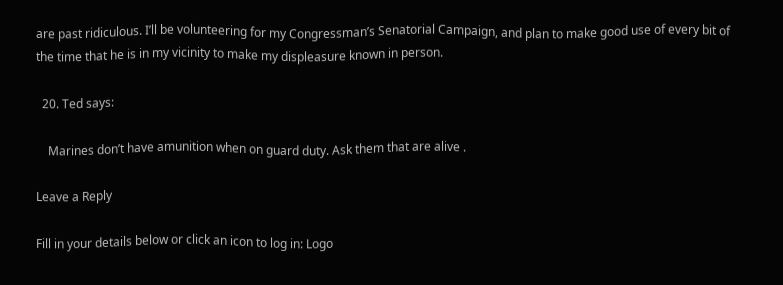are past ridiculous. I’ll be volunteering for my Congressman’s Senatorial Campaign, and plan to make good use of every bit of the time that he is in my vicinity to make my displeasure known in person.

  20. Ted says:

    Marines don’t have amunition when on guard duty. Ask them that are alive .

Leave a Reply

Fill in your details below or click an icon to log in: Logo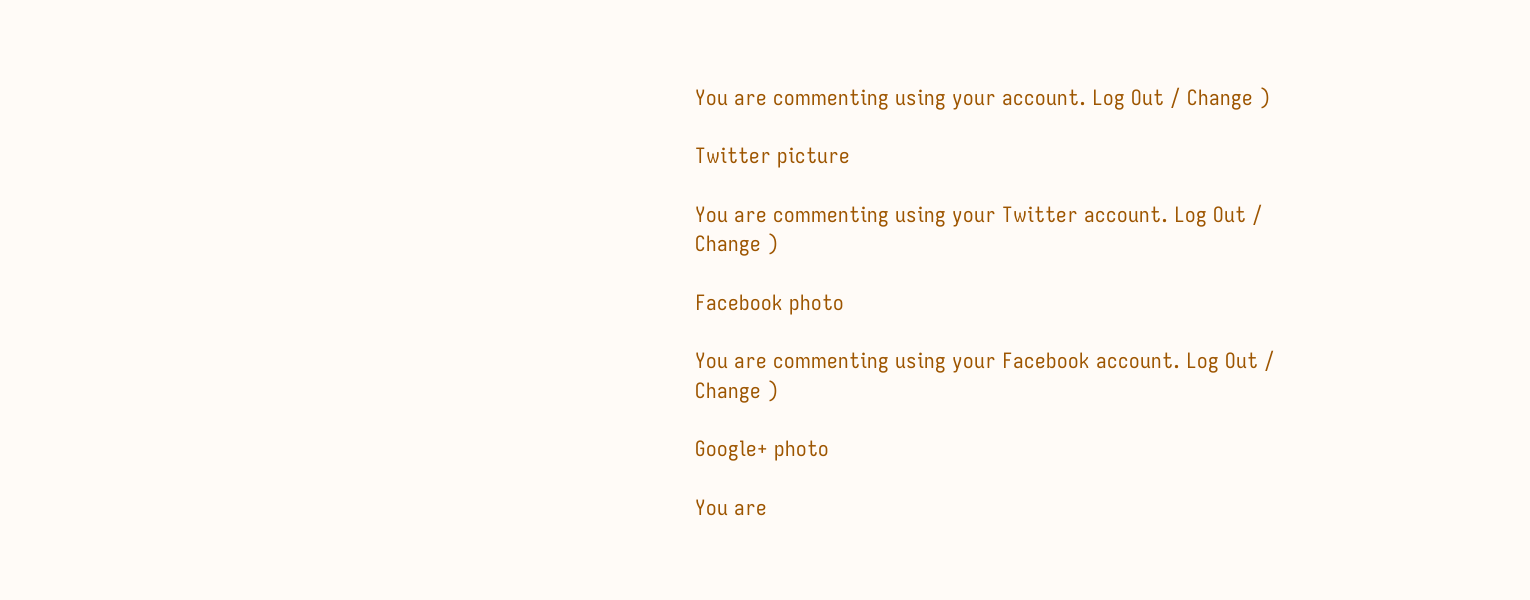You are commenting using your account. Log Out / Change )

Twitter picture

You are commenting using your Twitter account. Log Out / Change )

Facebook photo

You are commenting using your Facebook account. Log Out / Change )

Google+ photo

You are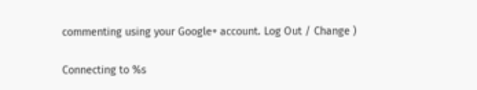commenting using your Google+ account. Log Out / Change )

Connecting to %s